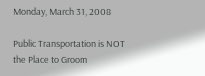Monday, March 31, 2008

Public Transportation is NOT the Place to Groom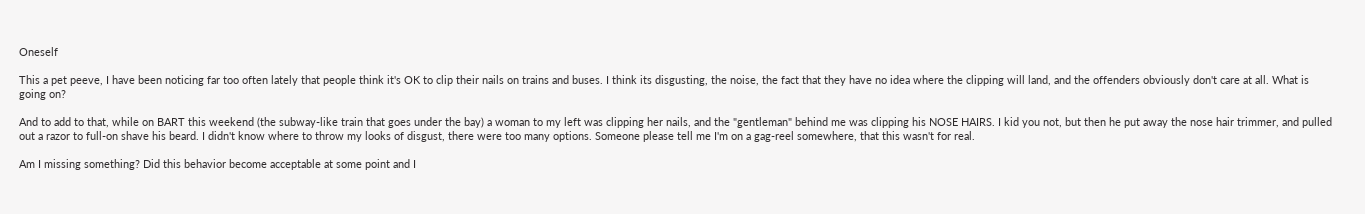Oneself

This a pet peeve, I have been noticing far too often lately that people think it's OK to clip their nails on trains and buses. I think its disgusting, the noise, the fact that they have no idea where the clipping will land, and the offenders obviously don't care at all. What is going on?

And to add to that, while on BART this weekend (the subway-like train that goes under the bay) a woman to my left was clipping her nails, and the "gentleman" behind me was clipping his NOSE HAIRS. I kid you not, but then he put away the nose hair trimmer, and pulled out a razor to full-on shave his beard. I didn't know where to throw my looks of disgust, there were too many options. Someone please tell me I'm on a gag-reel somewhere, that this wasn't for real.

Am I missing something? Did this behavior become acceptable at some point and I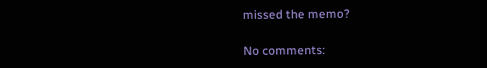missed the memo?

No comments: